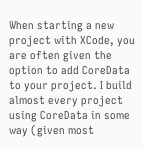When starting a new project with XCode, you are often given the option to add CoreData to your project. I build almost every project using CoreData in some way (given most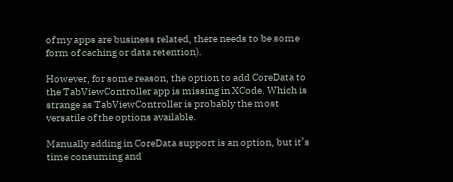of my apps are business related, there needs to be some form of caching or data retention).

However, for some reason, the option to add CoreData to the TabViewController app is missing in XCode. Which is strange as TabViewController is probably the most versatile of the options available.

Manually adding in CoreData support is an option, but it’s time consuming and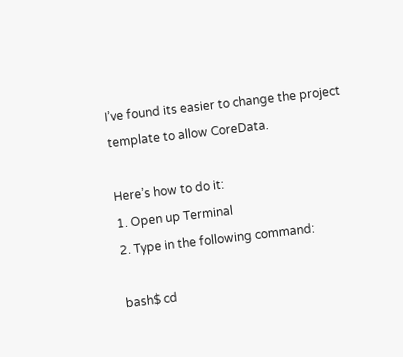I’ve found its easier to change the project template to allow CoreData.

Here’s how to do it:
1. Open up Terminal
2. Type in the following command:

bash$ cd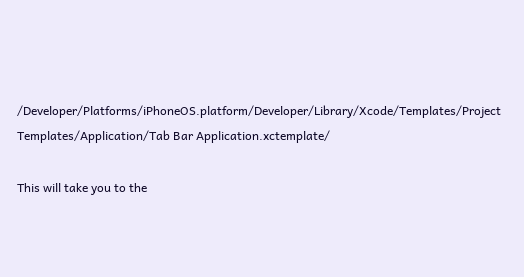/Developer/Platforms/iPhoneOS.platform/Developer/Library/Xcode/Templates/Project Templates/Application/Tab Bar Application.xctemplate/

This will take you to the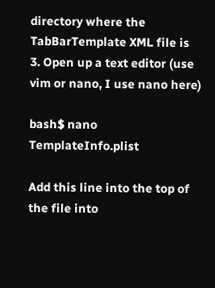directory where the TabBarTemplate XML file is
3. Open up a text editor (use vim or nano, I use nano here)

bash$ nano TemplateInfo.plist

Add this line into the top of the file into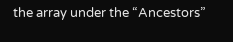the array under the “Ancestors”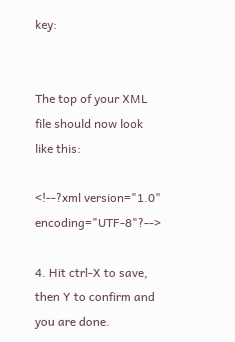key:


The top of your XML file should now look like this:

<!--?xml version="1.0" encoding="UTF-8"?-->

4. Hit ctrl-X to save, then Y to confirm and you are done.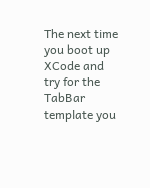The next time you boot up XCode and try for the TabBar template you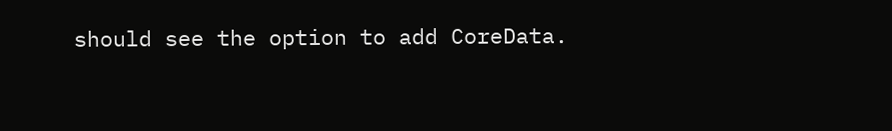should see the option to add CoreData.